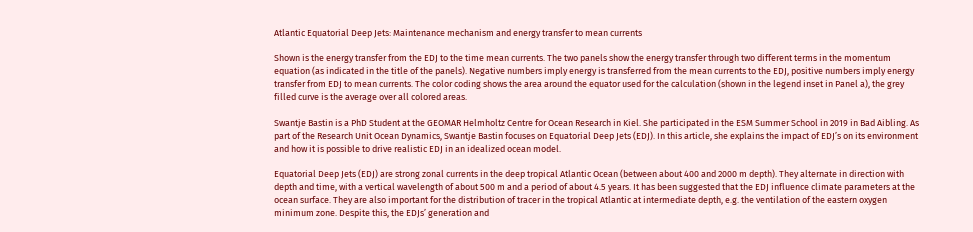Atlantic Equatorial Deep Jets: Maintenance mechanism and energy transfer to mean currents

Shown is the energy transfer from the EDJ to the time mean currents. The two panels show the energy transfer through two different terms in the momentum equation (as indicated in the title of the panels). Negative numbers imply energy is transferred from the mean currents to the EDJ, positive numbers imply energy transfer from EDJ to mean currents. The color coding shows the area around the equator used for the calculation (shown in the legend inset in Panel a), the grey filled curve is the average over all colored areas.

Swantje Bastin is a PhD Student at the GEOMAR Helmholtz Centre for Ocean Research in Kiel. She participated in the ESM Summer School in 2019 in Bad Aibling. As part of the Research Unit Ocean Dynamics, Swantje Bastin focuses on Equatorial Deep Jets (EDJ). In this article, she explains the impact of EDJ’s on its environment and how it is possible to drive realistic EDJ in an idealized ocean model.

Equatorial Deep Jets (EDJ) are strong zonal currents in the deep tropical Atlantic Ocean (between about 400 and 2000 m depth). They alternate in direction with depth and time, with a vertical wavelength of about 500 m and a period of about 4.5 years. It has been suggested that the EDJ influence climate parameters at the ocean surface. They are also important for the distribution of tracer in the tropical Atlantic at intermediate depth, e.g. the ventilation of the eastern oxygen minimum zone. Despite this, the EDJs’ generation and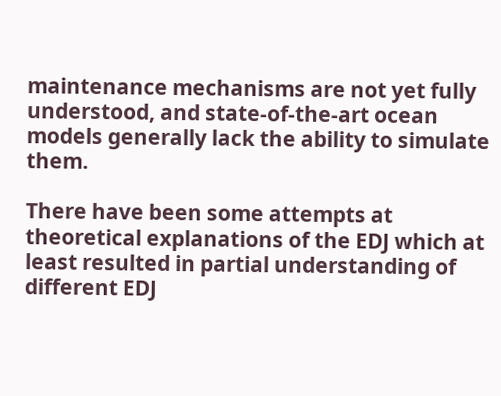maintenance mechanisms are not yet fully understood, and state-of-the-art ocean models generally lack the ability to simulate them.

There have been some attempts at theoretical explanations of the EDJ which at least resulted in partial understanding of different EDJ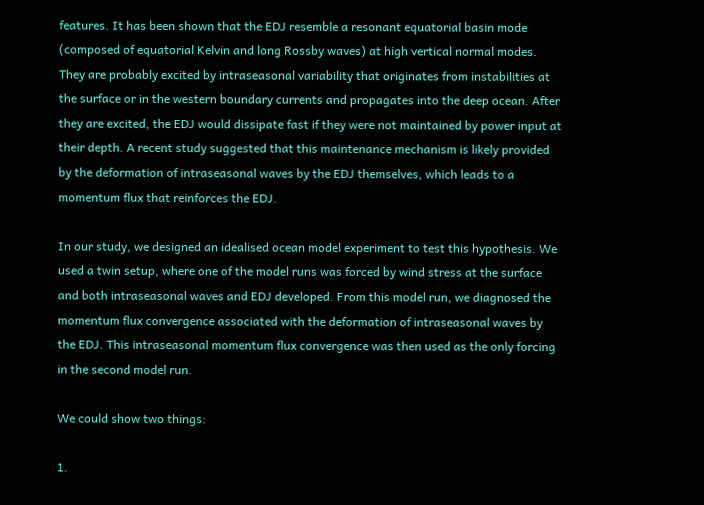features. It has been shown that the EDJ resemble a resonant equatorial basin mode (composed of equatorial Kelvin and long Rossby waves) at high vertical normal modes. They are probably excited by intraseasonal variability that originates from instabilities at the surface or in the western boundary currents and propagates into the deep ocean. After they are excited, the EDJ would dissipate fast if they were not maintained by power input at their depth. A recent study suggested that this maintenance mechanism is likely provided by the deformation of intraseasonal waves by the EDJ themselves, which leads to a momentum flux that reinforces the EDJ.

In our study, we designed an idealised ocean model experiment to test this hypothesis. We used a twin setup, where one of the model runs was forced by wind stress at the surface and both intraseasonal waves and EDJ developed. From this model run, we diagnosed the momentum flux convergence associated with the deformation of intraseasonal waves by the EDJ. This intraseasonal momentum flux convergence was then used as the only forcing in the second model run.

We could show two things:

1.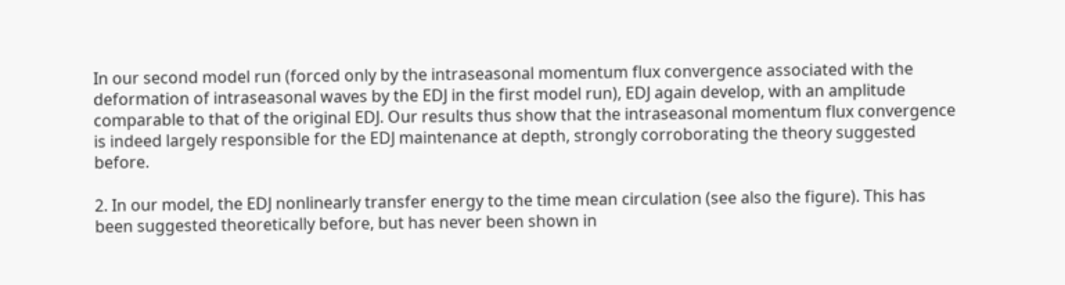In our second model run (forced only by the intraseasonal momentum flux convergence associated with the deformation of intraseasonal waves by the EDJ in the first model run), EDJ again develop, with an amplitude comparable to that of the original EDJ. Our results thus show that the intraseasonal momentum flux convergence is indeed largely responsible for the EDJ maintenance at depth, strongly corroborating the theory suggested before.

2. In our model, the EDJ nonlinearly transfer energy to the time mean circulation (see also the figure). This has been suggested theoretically before, but has never been shown in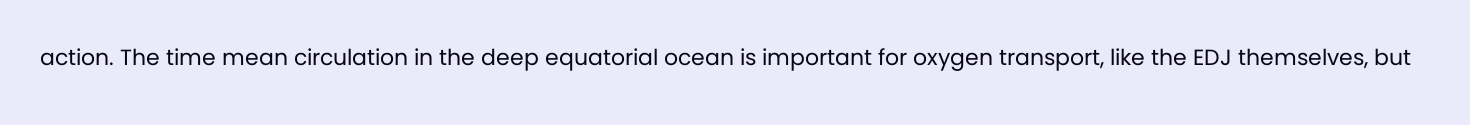action. The time mean circulation in the deep equatorial ocean is important for oxygen transport, like the EDJ themselves, but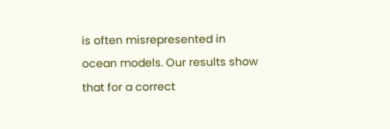is often misrepresented in ocean models. Our results show that for a correct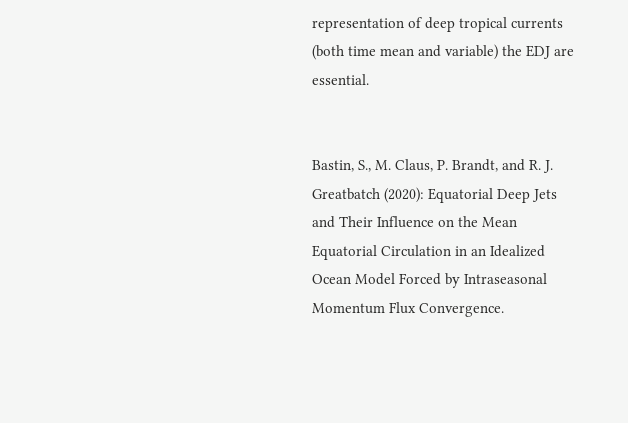representation of deep tropical currents (both time mean and variable) the EDJ are essential.


Bastin, S., M. Claus, P. Brandt, and R. J. Greatbatch (2020): Equatorial Deep Jets and Their Influence on the Mean Equatorial Circulation in an Idealized Ocean Model Forced by Intraseasonal Momentum Flux Convergence.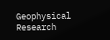Geophysical Research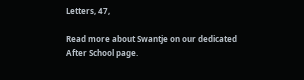Letters, 47,

Read more about Swantje on our dedicated After School page.